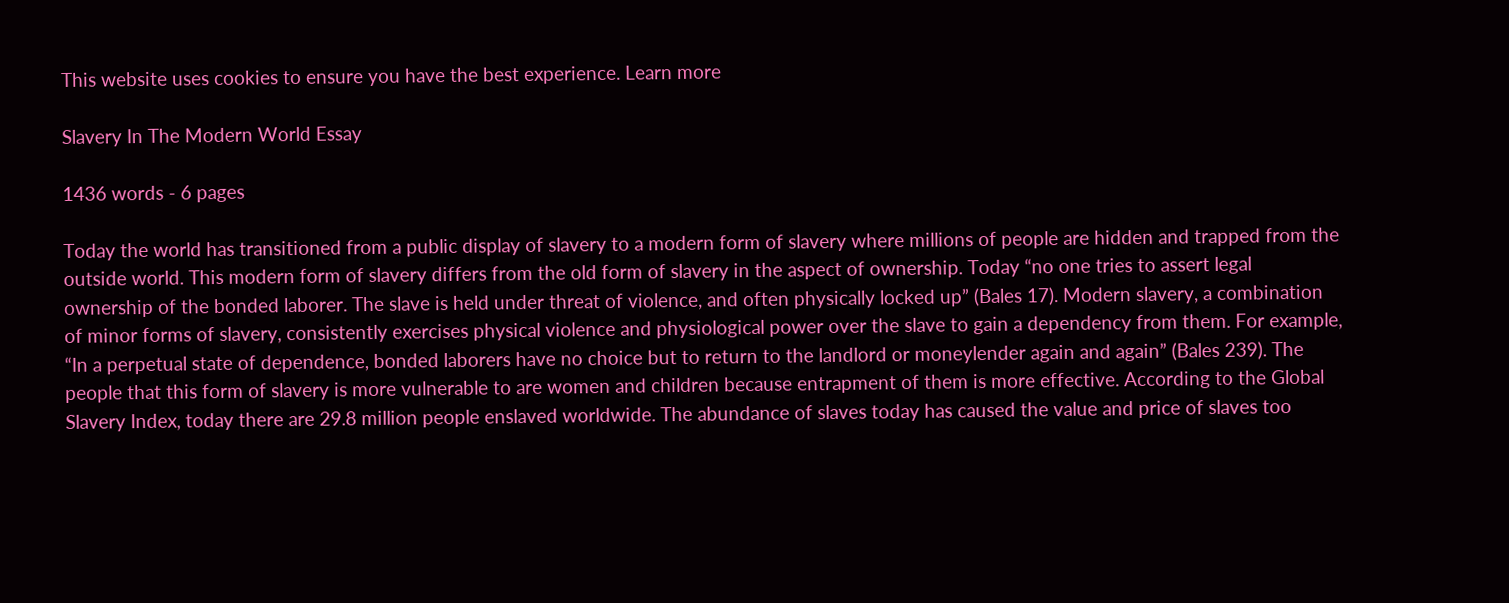This website uses cookies to ensure you have the best experience. Learn more

Slavery In The Modern World Essay

1436 words - 6 pages

Today the world has transitioned from a public display of slavery to a modern form of slavery where millions of people are hidden and trapped from the outside world. This modern form of slavery differs from the old form of slavery in the aspect of ownership. Today “no one tries to assert legal ownership of the bonded laborer. The slave is held under threat of violence, and often physically locked up” (Bales 17). Modern slavery, a combination of minor forms of slavery, consistently exercises physical violence and physiological power over the slave to gain a dependency from them. For example, “In a perpetual state of dependence, bonded laborers have no choice but to return to the landlord or moneylender again and again” (Bales 239). The people that this form of slavery is more vulnerable to are women and children because entrapment of them is more effective. According to the Global Slavery Index, today there are 29.8 million people enslaved worldwide. The abundance of slaves today has caused the value and price of slaves too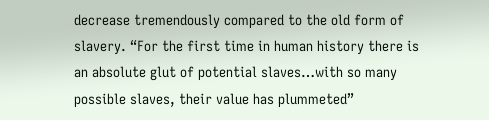decrease tremendously compared to the old form of slavery. “For the first time in human history there is an absolute glut of potential slaves…with so many possible slaves, their value has plummeted”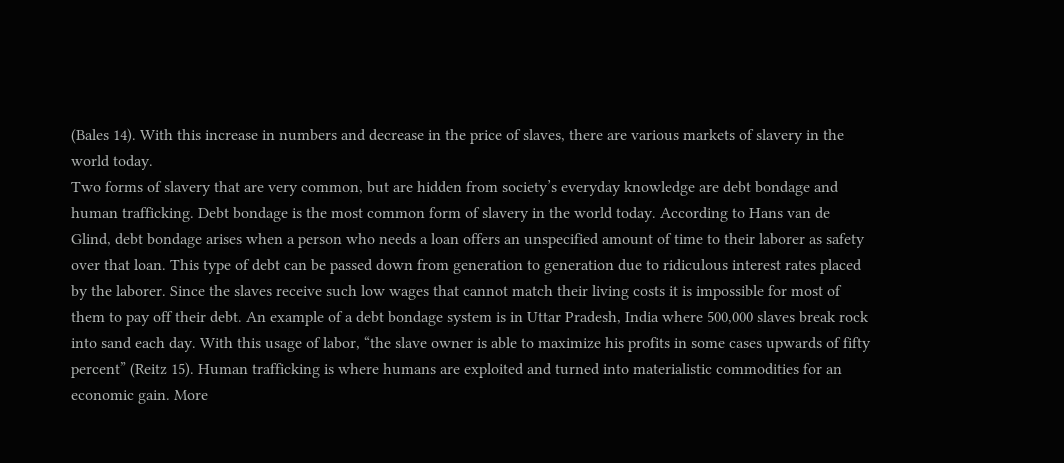(Bales 14). With this increase in numbers and decrease in the price of slaves, there are various markets of slavery in the world today.
Two forms of slavery that are very common, but are hidden from society’s everyday knowledge are debt bondage and human trafficking. Debt bondage is the most common form of slavery in the world today. According to Hans van de Glind, debt bondage arises when a person who needs a loan offers an unspecified amount of time to their laborer as safety over that loan. This type of debt can be passed down from generation to generation due to ridiculous interest rates placed by the laborer. Since the slaves receive such low wages that cannot match their living costs it is impossible for most of them to pay off their debt. An example of a debt bondage system is in Uttar Pradesh, India where 500,000 slaves break rock into sand each day. With this usage of labor, “the slave owner is able to maximize his profits in some cases upwards of fifty percent” (Reitz 15). Human trafficking is where humans are exploited and turned into materialistic commodities for an economic gain. More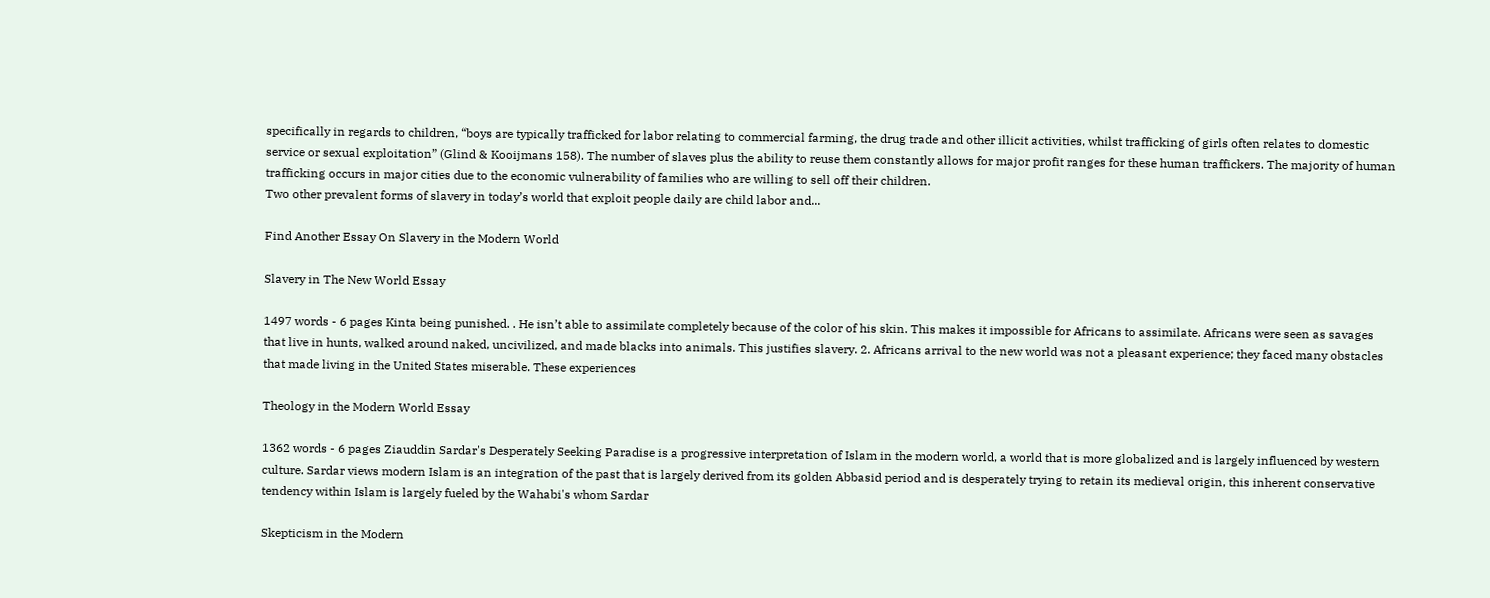specifically in regards to children, “boys are typically trafficked for labor relating to commercial farming, the drug trade and other illicit activities, whilst trafficking of girls often relates to domestic service or sexual exploitation” (Glind & Kooijmans 158). The number of slaves plus the ability to reuse them constantly allows for major profit ranges for these human traffickers. The majority of human trafficking occurs in major cities due to the economic vulnerability of families who are willing to sell off their children.
Two other prevalent forms of slavery in today’s world that exploit people daily are child labor and...

Find Another Essay On Slavery in the Modern World

Slavery in The New World Essay

1497 words - 6 pages Kinta being punished. . He isn’t able to assimilate completely because of the color of his skin. This makes it impossible for Africans to assimilate. Africans were seen as savages that live in hunts, walked around naked, uncivilized, and made blacks into animals. This justifies slavery. 2. Africans arrival to the new world was not a pleasant experience; they faced many obstacles that made living in the United States miserable. These experiences

Theology in the Modern World Essay

1362 words - 6 pages Ziauddin Sardar's Desperately Seeking Paradise is a progressive interpretation of Islam in the modern world, a world that is more globalized and is largely influenced by western culture. Sardar views modern Islam is an integration of the past that is largely derived from its golden Abbasid period and is desperately trying to retain its medieval origin, this inherent conservative tendency within Islam is largely fueled by the Wahabi's whom Sardar

Skepticism in the Modern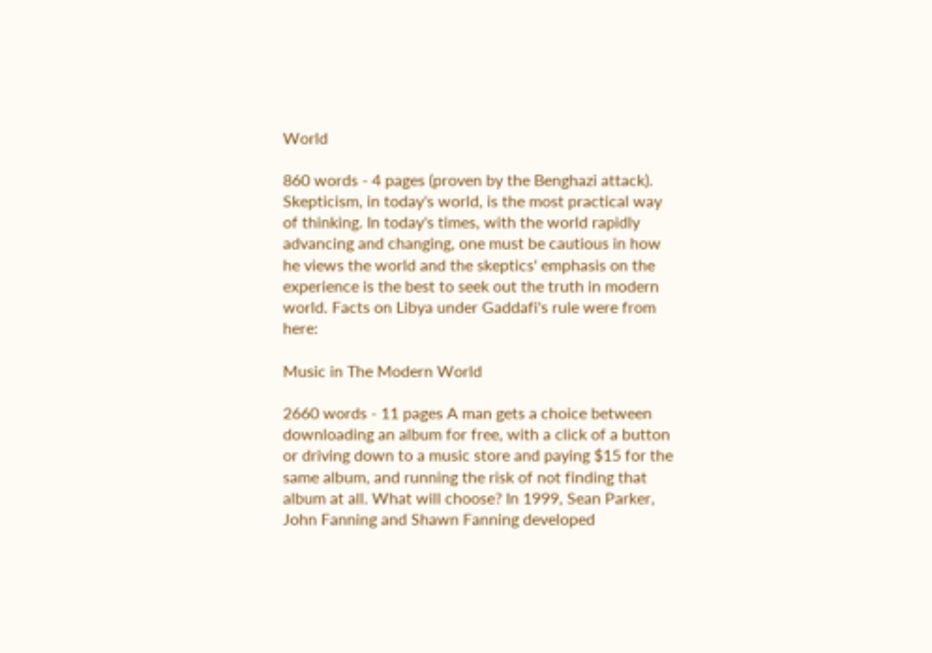World

860 words - 4 pages (proven by the Benghazi attack). Skepticism, in today's world, is the most practical way of thinking. In today's times, with the world rapidly advancing and changing, one must be cautious in how he views the world and the skeptics' emphasis on the experience is the best to seek out the truth in modern world. Facts on Libya under Gaddafi's rule were from here:

Music in The Modern World

2660 words - 11 pages A man gets a choice between downloading an album for free, with a click of a button or driving down to a music store and paying $15 for the same album, and running the risk of not finding that album at all. What will choose? In 1999, Sean Parker, John Fanning and Shawn Fanning developed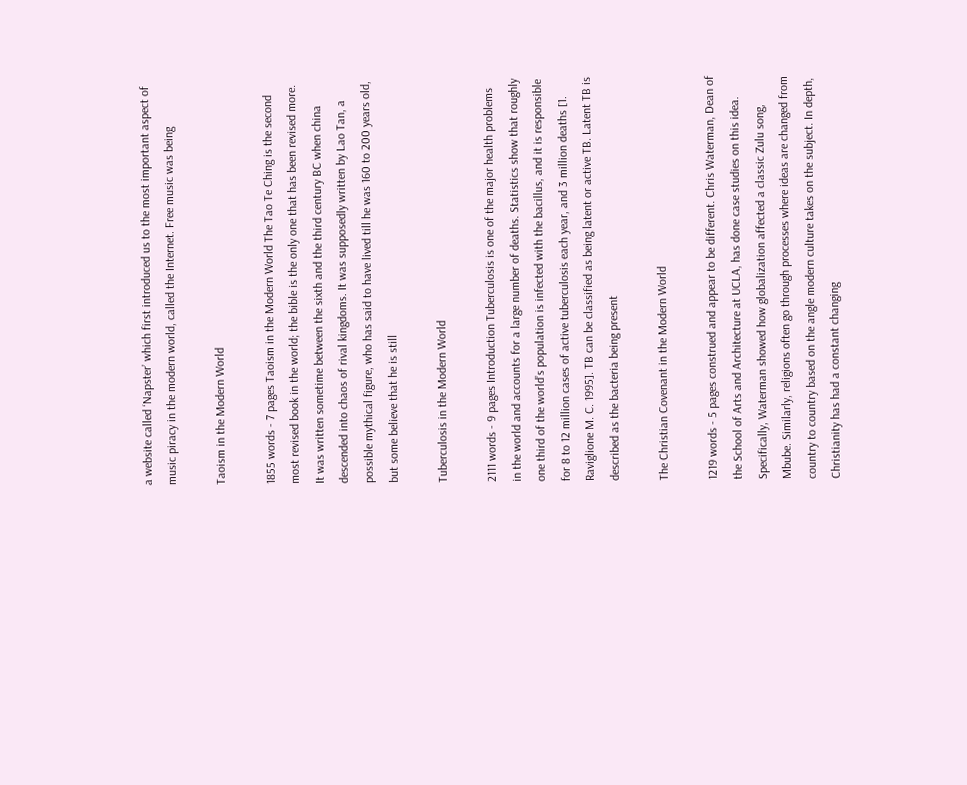a website called ‘Napster’ which first introduced us to the most important aspect of music piracy in the modern world, called the Internet. Free music was being

Taoism in the Modern World

1855 words - 7 pages Taoism in the Modern World The Tao Te Ching is the second most revised book in the world; the bible is the only one that has been revised more. It was written sometime between the sixth and the third century BC when china descended into chaos of rival kingdoms. It was supposedly written by Lao Tan, a possible mythical figure, who has said to have lived till he was 160 to 200 years old, but some believe that he is still

Tuberculosis in the Modern World

2111 words - 9 pages Introduction Tuberculosis is one of the major health problems in the world and accounts for a large number of deaths. Statistics show that roughly one third of the world’s population is infected with the bacillus, and it is responsible for 8 to 12 million cases of active tuberculosis each year, and 3 million deaths [1. Raviglione M. C. 1995]. TB can be classified as being latent or active TB. Latent TB is described as the bacteria being present

The Christian Covenant in the Modern World

1219 words - 5 pages construed and appear to be different. Chris Waterman, Dean of the School of Arts and Architecture at UCLA, has done case studies on this idea. Specifically, Waterman showed how globalization affected a classic Zulu song, Mbube. Similarly, religions often go through processes where ideas are changed from country to country based on the angle modern culture takes on the subject. In depth, Christianity has had a constant changing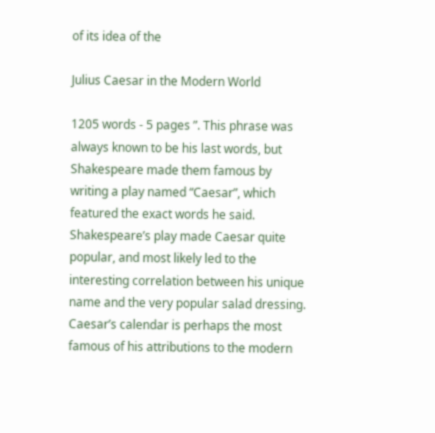of its idea of the

Julius Caesar in the Modern World

1205 words - 5 pages ”. This phrase was always known to be his last words, but Shakespeare made them famous by writing a play named “Caesar”, which featured the exact words he said. Shakespeare’s play made Caesar quite popular, and most likely led to the interesting correlation between his unique name and the very popular salad dressing. Caesar’s calendar is perhaps the most famous of his attributions to the modern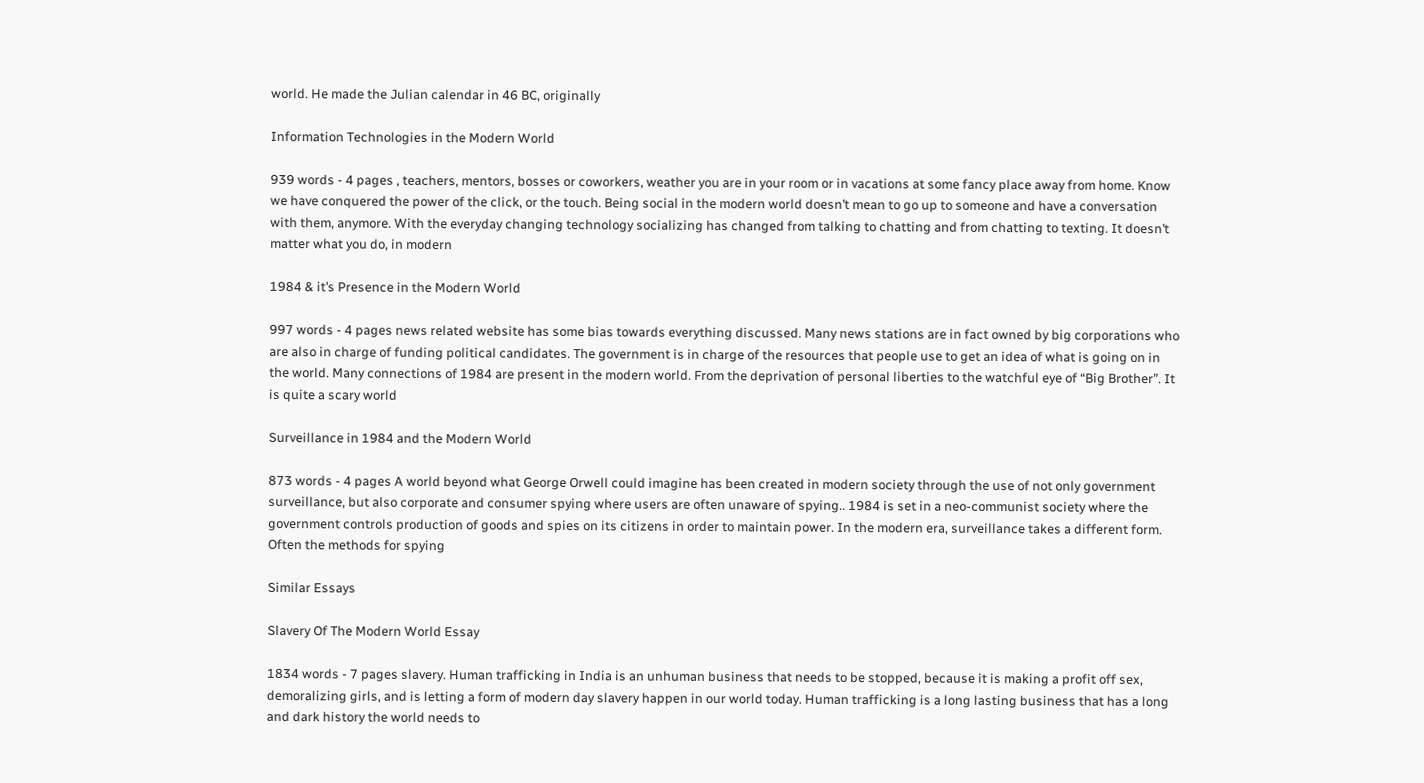world. He made the Julian calendar in 46 BC, originally

Information Technologies in the Modern World

939 words - 4 pages , teachers, mentors, bosses or coworkers, weather you are in your room or in vacations at some fancy place away from home. Know we have conquered the power of the click, or the touch. Being social in the modern world doesn’t mean to go up to someone and have a conversation with them, anymore. With the everyday changing technology socializing has changed from talking to chatting and from chatting to texting. It doesn’t matter what you do, in modern

1984 & it’s Presence in the Modern World

997 words - 4 pages news related website has some bias towards everything discussed. Many news stations are in fact owned by big corporations who are also in charge of funding political candidates. The government is in charge of the resources that people use to get an idea of what is going on in the world. Many connections of 1984 are present in the modern world. From the deprivation of personal liberties to the watchful eye of “Big Brother”. It is quite a scary world

Surveillance in 1984 and the Modern World

873 words - 4 pages A world beyond what George Orwell could imagine has been created in modern society through the use of not only government surveillance, but also corporate and consumer spying where users are often unaware of spying.. 1984 is set in a neo-communist society where the government controls production of goods and spies on its citizens in order to maintain power. In the modern era, surveillance takes a different form. Often the methods for spying

Similar Essays

Slavery Of The Modern World Essay

1834 words - 7 pages slavery. Human trafficking in India is an unhuman business that needs to be stopped, because it is making a profit off sex, demoralizing girls, and is letting a form of modern day slavery happen in our world today. Human trafficking is a long lasting business that has a long and dark history the world needs to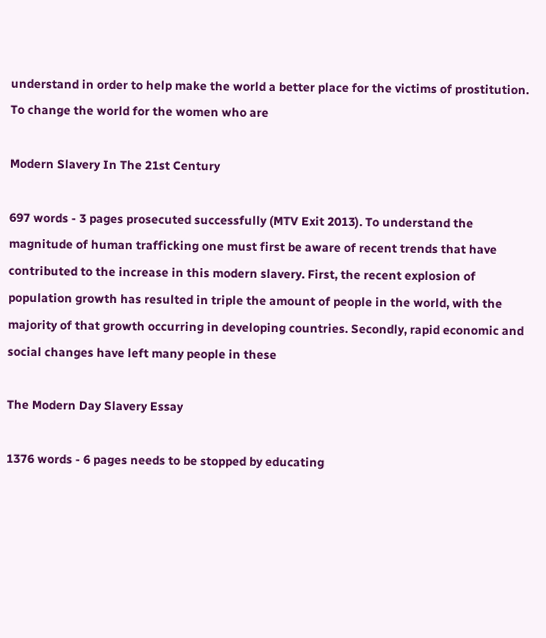understand in order to help make the world a better place for the victims of prostitution. To change the world for the women who are

Modern Slavery In The 21st Century

697 words - 3 pages prosecuted successfully (MTV Exit 2013). To understand the magnitude of human trafficking one must first be aware of recent trends that have contributed to the increase in this modern slavery. First, the recent explosion of population growth has resulted in triple the amount of people in the world, with the majority of that growth occurring in developing countries. Secondly, rapid economic and social changes have left many people in these

The Modern Day Slavery Essay

1376 words - 6 pages needs to be stopped by educating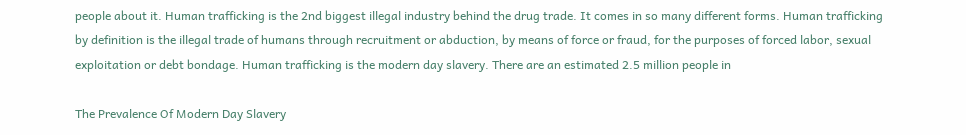people about it. Human trafficking is the 2nd biggest illegal industry behind the drug trade. It comes in so many different forms. Human trafficking by definition is the illegal trade of humans through recruitment or abduction, by means of force or fraud, for the purposes of forced labor, sexual exploitation or debt bondage. Human trafficking is the modern day slavery. There are an estimated 2.5 million people in

The Prevalence Of Modern Day Slavery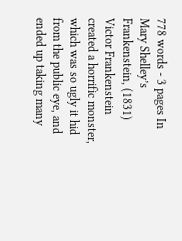778 words - 3 pages In Mary Shelley’s Frankenstein, (1831) Victor Frankenstein created a horrific monster, which was so ugly it hid from the public eye, and ended up taking many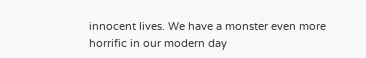innocent lives. We have a monster even more horrific in our modern day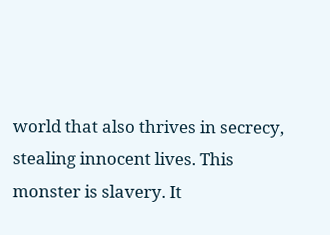world that also thrives in secrecy, stealing innocent lives. This monster is slavery. It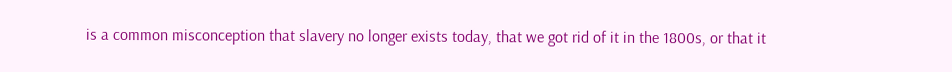is a common misconception that slavery no longer exists today, that we got rid of it in the 1800s, or that it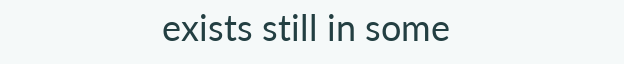exists still in some